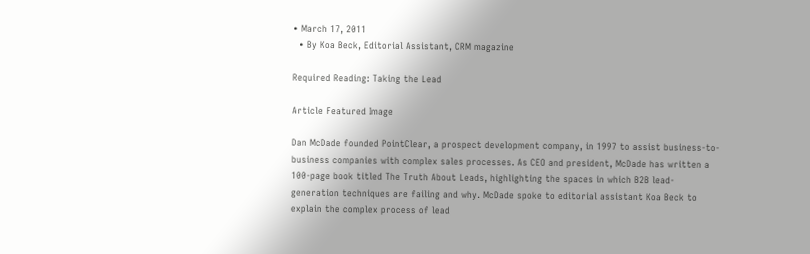• March 17, 2011
  • By Koa Beck, Editorial Assistant, CRM magazine

Required Reading: Taking the Lead

Article Featured Image

Dan McDade founded PointClear, a prospect development company, in 1997 to assist business-to-business companies with complex sales processes. As CEO and president, McDade has written a 100-page book titled The Truth About Leads, highlighting the spaces in which B2B lead-generation techniques are failing and why. McDade spoke to editorial assistant Koa Beck to explain the complex process of lead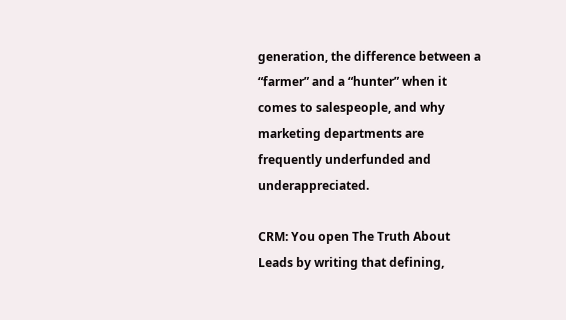generation, the difference between a “farmer” and a “hunter” when it comes to salespeople, and why marketing departments are frequently underfunded and underappreciated.

CRM: You open The Truth About Leads by writing that defining,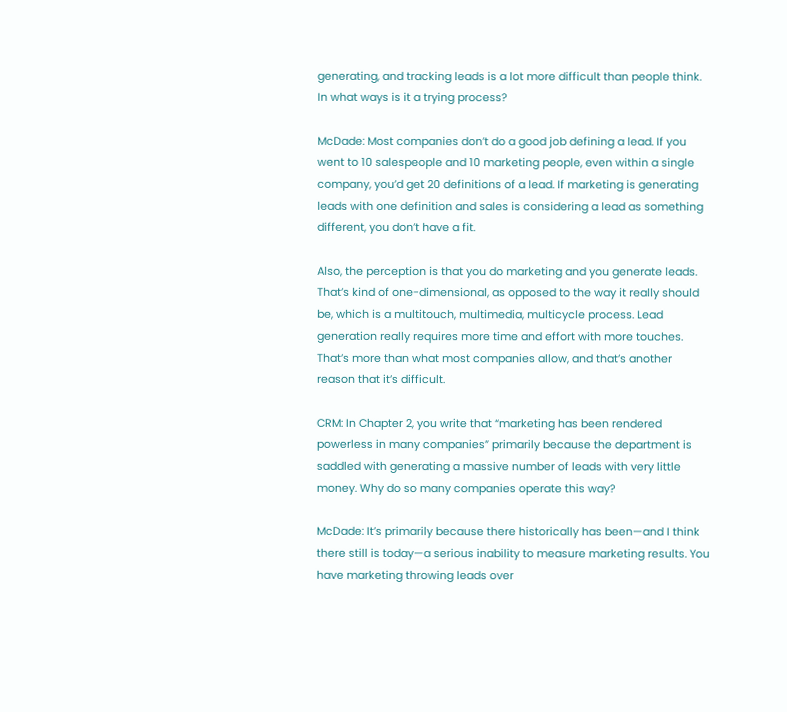generating, and tracking leads is a lot more difficult than people think. In what ways is it a trying process?

McDade: Most companies don’t do a good job defining a lead. If you went to 10 salespeople and 10 marketing people, even within a single company, you’d get 20 definitions of a lead. If marketing is generating leads with one definition and sales is considering a lead as something different, you don’t have a fit.

Also, the perception is that you do marketing and you generate leads. That’s kind of one-dimensional, as opposed to the way it really should be, which is a multitouch, multimedia, multicycle process. Lead generation really requires more time and effort with more touches. That’s more than what most companies allow, and that’s another reason that it’s difficult.

CRM: In Chapter 2, you write that “marketing has been rendered powerless in many companies” primarily because the department is saddled with generating a massive number of leads with very little money. Why do so many companies operate this way?

McDade: It’s primarily because there historically has been—and I think there still is today—a serious inability to measure marketing results. You have marketing throwing leads over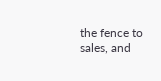the fence to sales, and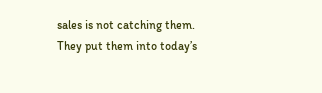sales is not catching them. They put them into today’s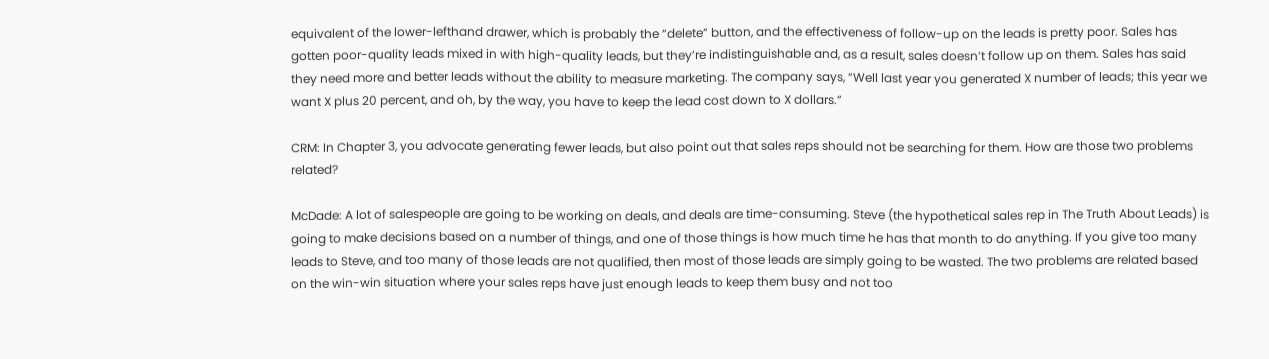equivalent of the lower-lefthand drawer, which is probably the “delete” button, and the effectiveness of follow-up on the leads is pretty poor. Sales has gotten poor-quality leads mixed in with high-quality leads, but they’re indistinguishable and, as a result, sales doesn’t follow up on them. Sales has said they need more and better leads without the ability to measure marketing. The company says, “Well last year you generated X number of leads; this year we want X plus 20 percent, and oh, by the way, you have to keep the lead cost down to X dollars.”

CRM: In Chapter 3, you advocate generating fewer leads, but also point out that sales reps should not be searching for them. How are those two problems related?

McDade: A lot of salespeople are going to be working on deals, and deals are time-consuming. Steve (the hypothetical sales rep in The Truth About Leads) is going to make decisions based on a number of things, and one of those things is how much time he has that month to do anything. If you give too many leads to Steve, and too many of those leads are not qualified, then most of those leads are simply going to be wasted. The two problems are related based on the win-win situation where your sales reps have just enough leads to keep them busy and not too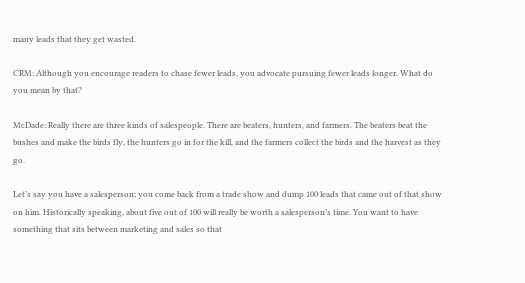many leads that they get wasted.

CRM: Although you encourage readers to chase fewer leads, you advocate pursuing fewer leads longer. What do you mean by that?

McDade: Really there are three kinds of salespeople. There are beaters, hunters, and farmers. The beaters beat the bushes and make the birds fly, the hunters go in for the kill, and the farmers collect the birds and the harvest as they go.

Let’s say you have a salesperson; you come back from a trade show and dump 100 leads that came out of that show on him. Historically speaking, about five out of 100 will really be worth a salesperson’s time. You want to have something that sits between marketing and sales so that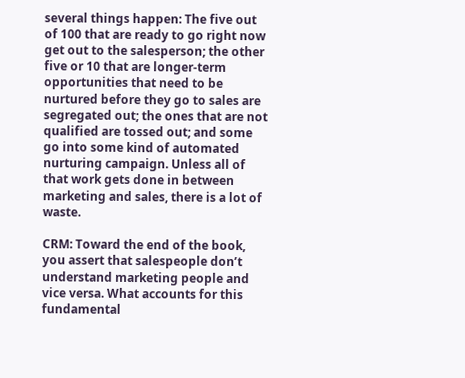several things happen: The five out of 100 that are ready to go right now get out to the salesperson; the other five or 10 that are longer-term opportunities that need to be nurtured before they go to sales are segregated out; the ones that are not qualified are tossed out; and some go into some kind of automated nurturing campaign. Unless all of that work gets done in between marketing and sales, there is a lot of waste.

CRM: Toward the end of the book,  you assert that salespeople don’t understand marketing people and vice versa. What accounts for this fundamental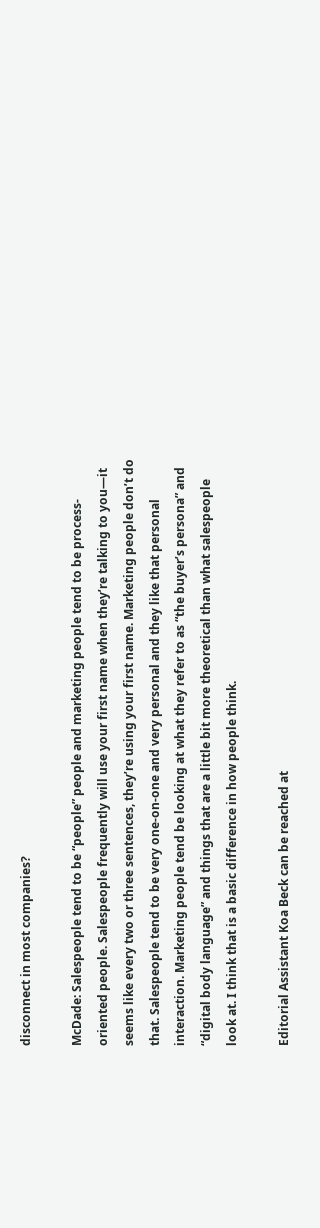disconnect in most companies?

McDade: Salespeople tend to be “people” people and marketing people tend to be process-oriented people. Salespeople frequently will use your first name when they’re talking to you—it seems like every two or three sentences, they’re using your first name. Marketing people don’t do that. Salespeople tend to be very one-on-one and very personal and they like that personal interaction. Marketing people tend be looking at what they refer to as “the buyer’s persona” and “digital body language” and things that are a little bit more theoretical than what salespeople look at. I think that is a basic difference in how people think.

Editorial Assistant Koa Beck can be reached at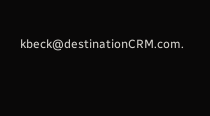kbeck@destinationCRM.com.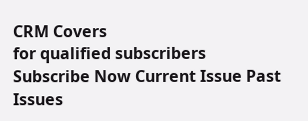CRM Covers
for qualified subscribers
Subscribe Now Current Issue Past Issues